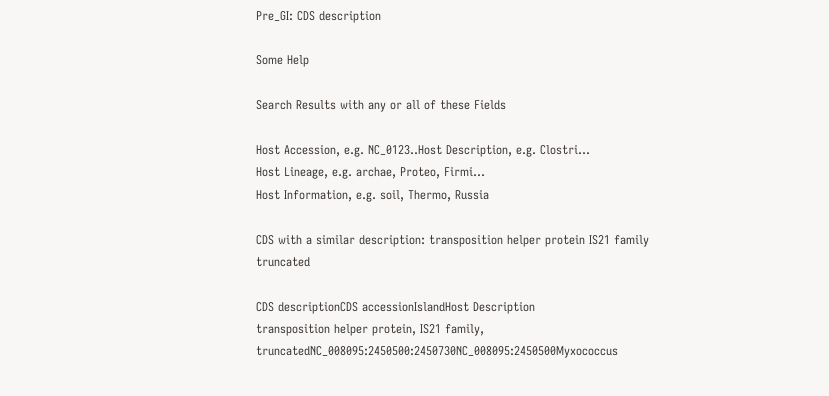Pre_GI: CDS description

Some Help

Search Results with any or all of these Fields

Host Accession, e.g. NC_0123..Host Description, e.g. Clostri...
Host Lineage, e.g. archae, Proteo, Firmi...
Host Information, e.g. soil, Thermo, Russia

CDS with a similar description: transposition helper protein IS21 family truncated

CDS descriptionCDS accessionIslandHost Description
transposition helper protein, IS21 family, truncatedNC_008095:2450500:2450730NC_008095:2450500Myxococcus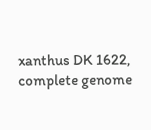xanthus DK 1622, complete genome